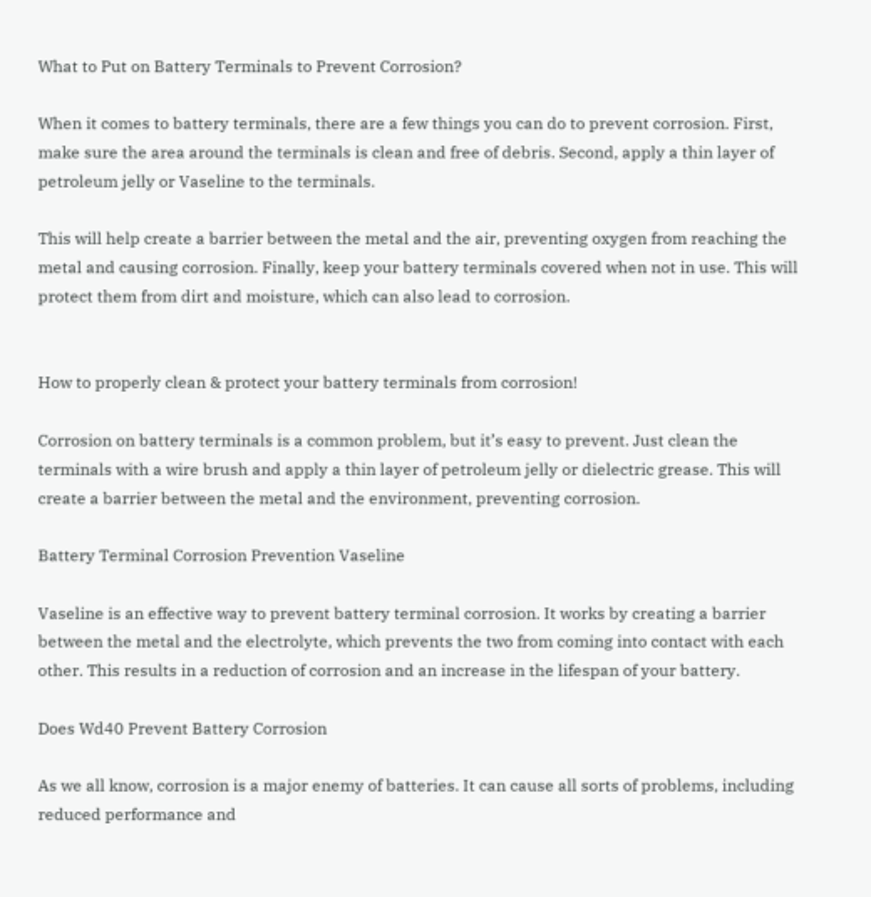What to Put on Battery Terminals to Prevent Corrosion?

When it comes to battery terminals, there are a few things you can do to prevent corrosion. First, make sure the area around the terminals is clean and free of debris. Second, apply a thin layer of petroleum jelly or Vaseline to the terminals.

This will help create a barrier between the metal and the air, preventing oxygen from reaching the metal and causing corrosion. Finally, keep your battery terminals covered when not in use. This will protect them from dirt and moisture, which can also lead to corrosion.


How to properly clean & protect your battery terminals from corrosion!

Corrosion on battery terminals is a common problem, but it’s easy to prevent. Just clean the terminals with a wire brush and apply a thin layer of petroleum jelly or dielectric grease. This will create a barrier between the metal and the environment, preventing corrosion.

Battery Terminal Corrosion Prevention Vaseline

Vaseline is an effective way to prevent battery terminal corrosion. It works by creating a barrier between the metal and the electrolyte, which prevents the two from coming into contact with each other. This results in a reduction of corrosion and an increase in the lifespan of your battery.

Does Wd40 Prevent Battery Corrosion

As we all know, corrosion is a major enemy of batteries. It can cause all sorts of problems, including reduced performance and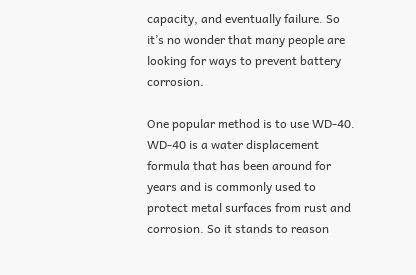capacity, and eventually failure. So it’s no wonder that many people are looking for ways to prevent battery corrosion.

One popular method is to use WD-40. WD-40 is a water displacement formula that has been around for years and is commonly used to protect metal surfaces from rust and corrosion. So it stands to reason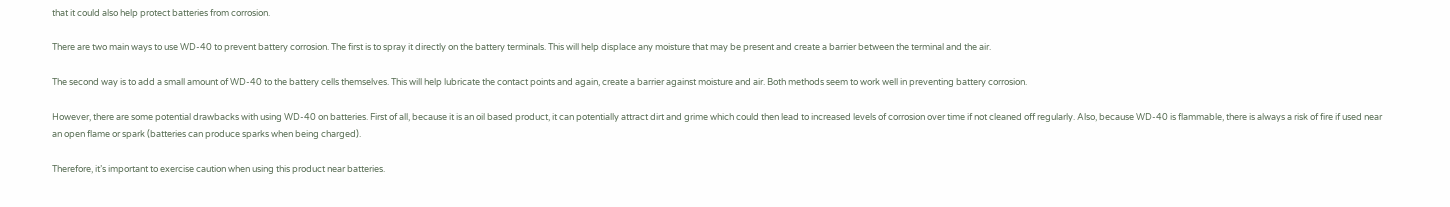that it could also help protect batteries from corrosion.

There are two main ways to use WD-40 to prevent battery corrosion. The first is to spray it directly on the battery terminals. This will help displace any moisture that may be present and create a barrier between the terminal and the air.

The second way is to add a small amount of WD-40 to the battery cells themselves. This will help lubricate the contact points and again, create a barrier against moisture and air. Both methods seem to work well in preventing battery corrosion.

However, there are some potential drawbacks with using WD-40 on batteries. First of all, because it is an oil based product, it can potentially attract dirt and grime which could then lead to increased levels of corrosion over time if not cleaned off regularly. Also, because WD-40 is flammable, there is always a risk of fire if used near an open flame or spark (batteries can produce sparks when being charged).

Therefore, it’s important to exercise caution when using this product near batteries.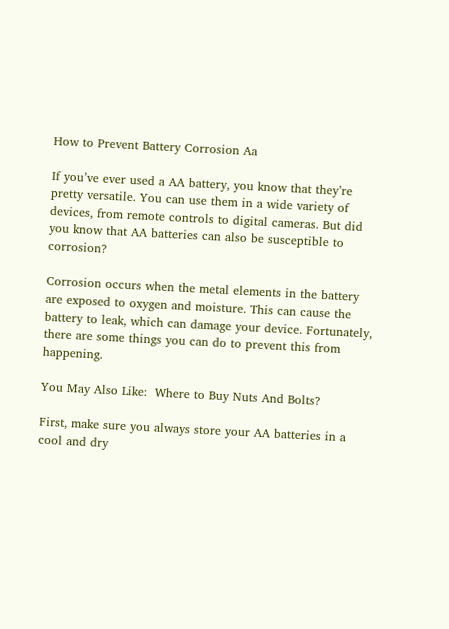How to Prevent Battery Corrosion Aa

If you’ve ever used a AA battery, you know that they’re pretty versatile. You can use them in a wide variety of devices, from remote controls to digital cameras. But did you know that AA batteries can also be susceptible to corrosion?

Corrosion occurs when the metal elements in the battery are exposed to oxygen and moisture. This can cause the battery to leak, which can damage your device. Fortunately, there are some things you can do to prevent this from happening.

You May Also Like:  Where to Buy Nuts And Bolts?

First, make sure you always store your AA batteries in a cool and dry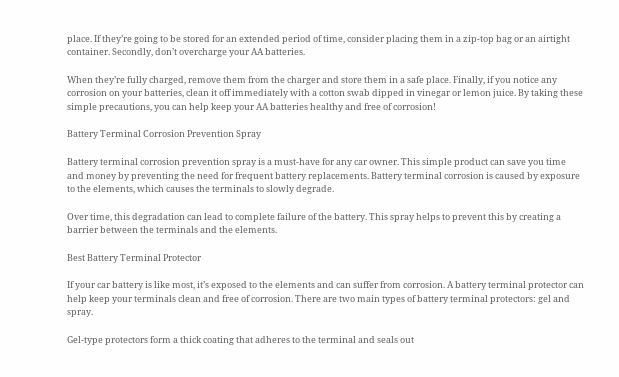place. If they’re going to be stored for an extended period of time, consider placing them in a zip-top bag or an airtight container. Secondly, don’t overcharge your AA batteries.

When they’re fully charged, remove them from the charger and store them in a safe place. Finally, if you notice any corrosion on your batteries, clean it off immediately with a cotton swab dipped in vinegar or lemon juice. By taking these simple precautions, you can help keep your AA batteries healthy and free of corrosion!

Battery Terminal Corrosion Prevention Spray

Battery terminal corrosion prevention spray is a must-have for any car owner. This simple product can save you time and money by preventing the need for frequent battery replacements. Battery terminal corrosion is caused by exposure to the elements, which causes the terminals to slowly degrade.

Over time, this degradation can lead to complete failure of the battery. This spray helps to prevent this by creating a barrier between the terminals and the elements.

Best Battery Terminal Protector

If your car battery is like most, it’s exposed to the elements and can suffer from corrosion. A battery terminal protector can help keep your terminals clean and free of corrosion. There are two main types of battery terminal protectors: gel and spray.

Gel-type protectors form a thick coating that adheres to the terminal and seals out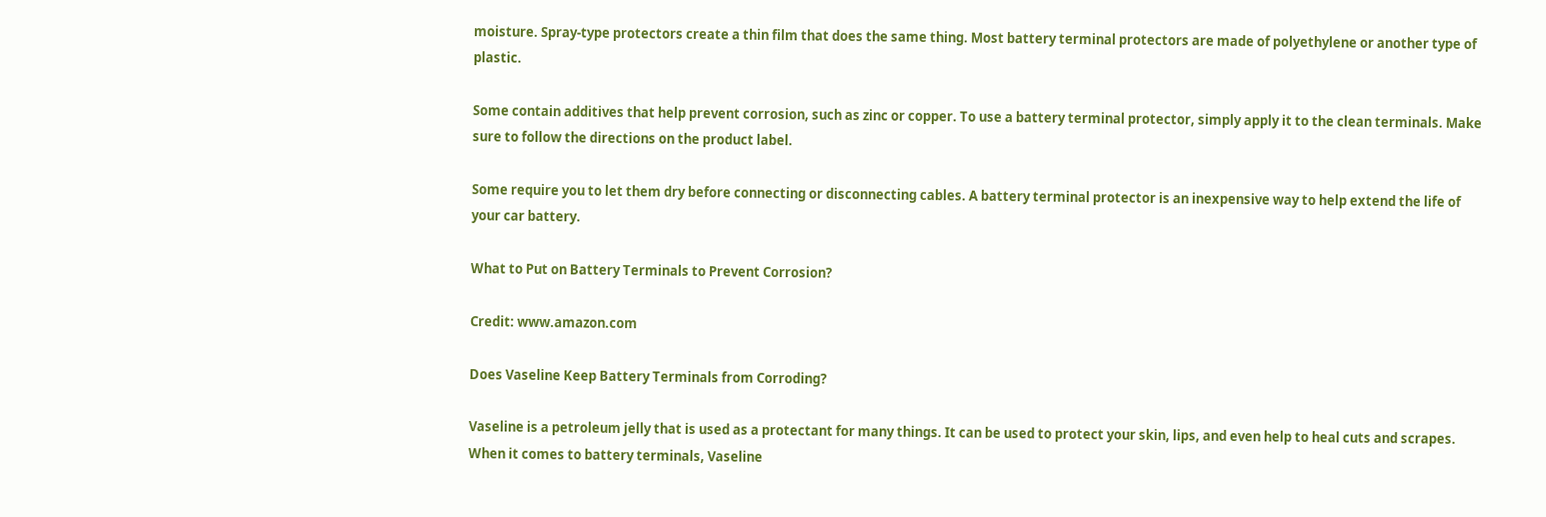moisture. Spray-type protectors create a thin film that does the same thing. Most battery terminal protectors are made of polyethylene or another type of plastic.

Some contain additives that help prevent corrosion, such as zinc or copper. To use a battery terminal protector, simply apply it to the clean terminals. Make sure to follow the directions on the product label.

Some require you to let them dry before connecting or disconnecting cables. A battery terminal protector is an inexpensive way to help extend the life of your car battery.

What to Put on Battery Terminals to Prevent Corrosion?

Credit: www.amazon.com

Does Vaseline Keep Battery Terminals from Corroding?

Vaseline is a petroleum jelly that is used as a protectant for many things. It can be used to protect your skin, lips, and even help to heal cuts and scrapes. When it comes to battery terminals, Vaseline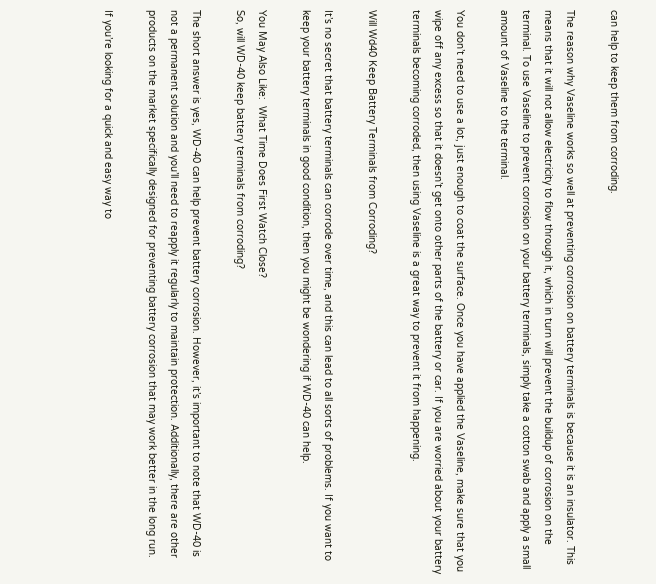can help to keep them from corroding.

The reason why Vaseline works so well at preventing corrosion on battery terminals is because it is an insulator. This means that it will not allow electricity to flow through it, which in turn will prevent the buildup of corrosion on the terminal. To use Vaseline to prevent corrosion on your battery terminals, simply take a cotton swab and apply a small amount of Vaseline to the terminal.

You don’t need to use a lot, just enough to coat the surface. Once you have applied the Vaseline, make sure that you wipe off any excess so that it doesn’t get onto other parts of the battery or car. If you are worried about your battery terminals becoming corroded, then using Vaseline is a great way to prevent it from happening.

Will Wd40 Keep Battery Terminals from Corroding?

It’s no secret that battery terminals can corrode over time, and this can lead to all sorts of problems. If you want to keep your battery terminals in good condition, then you might be wondering if WD-40 can help.

You May Also Like:  What Time Does First Watch Close?
So, will WD-40 keep battery terminals from corroding?

The short answer is yes, WD-40 can help prevent battery corrosion. However, it’s important to note that WD-40 is not a permanent solution and you’ll need to reapply it regularly to maintain protection. Additionally, there are other products on the market specifically designed for preventing battery corrosion that may work better in the long run.

If you’re looking for a quick and easy way to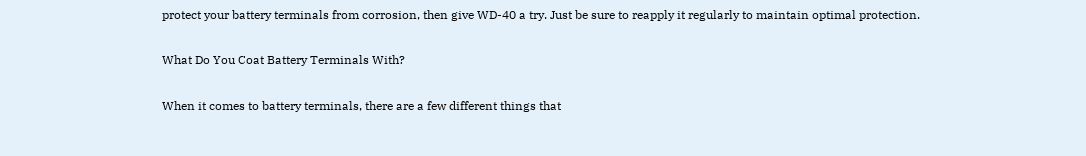protect your battery terminals from corrosion, then give WD-40 a try. Just be sure to reapply it regularly to maintain optimal protection.

What Do You Coat Battery Terminals With?

When it comes to battery terminals, there are a few different things that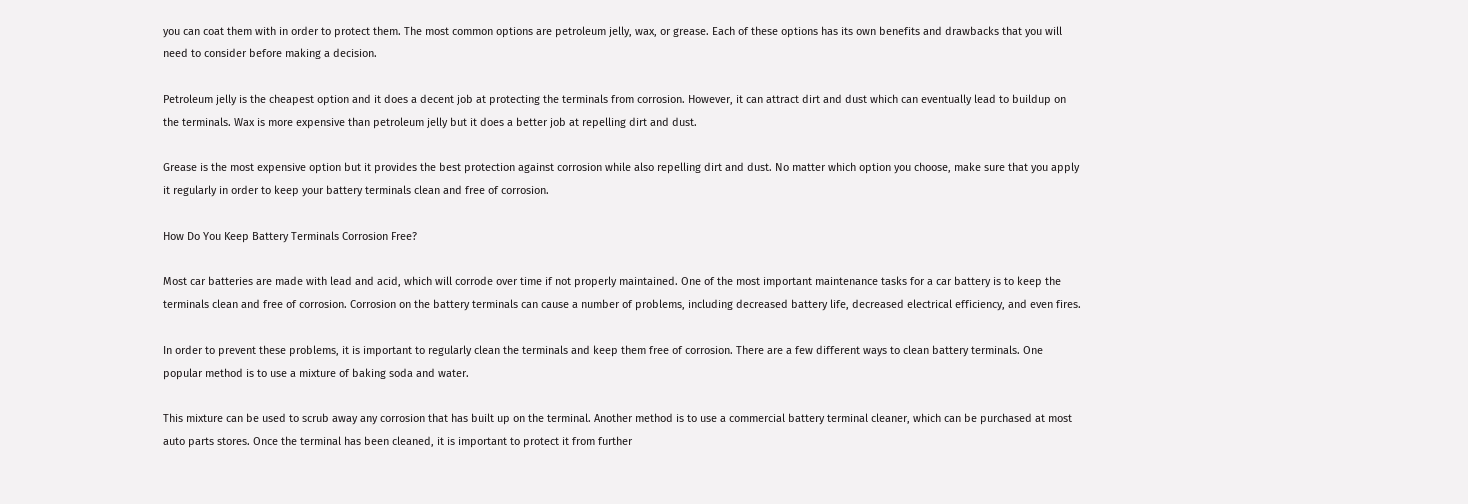you can coat them with in order to protect them. The most common options are petroleum jelly, wax, or grease. Each of these options has its own benefits and drawbacks that you will need to consider before making a decision.

Petroleum jelly is the cheapest option and it does a decent job at protecting the terminals from corrosion. However, it can attract dirt and dust which can eventually lead to buildup on the terminals. Wax is more expensive than petroleum jelly but it does a better job at repelling dirt and dust.

Grease is the most expensive option but it provides the best protection against corrosion while also repelling dirt and dust. No matter which option you choose, make sure that you apply it regularly in order to keep your battery terminals clean and free of corrosion.

How Do You Keep Battery Terminals Corrosion Free?

Most car batteries are made with lead and acid, which will corrode over time if not properly maintained. One of the most important maintenance tasks for a car battery is to keep the terminals clean and free of corrosion. Corrosion on the battery terminals can cause a number of problems, including decreased battery life, decreased electrical efficiency, and even fires.

In order to prevent these problems, it is important to regularly clean the terminals and keep them free of corrosion. There are a few different ways to clean battery terminals. One popular method is to use a mixture of baking soda and water.

This mixture can be used to scrub away any corrosion that has built up on the terminal. Another method is to use a commercial battery terminal cleaner, which can be purchased at most auto parts stores. Once the terminal has been cleaned, it is important to protect it from further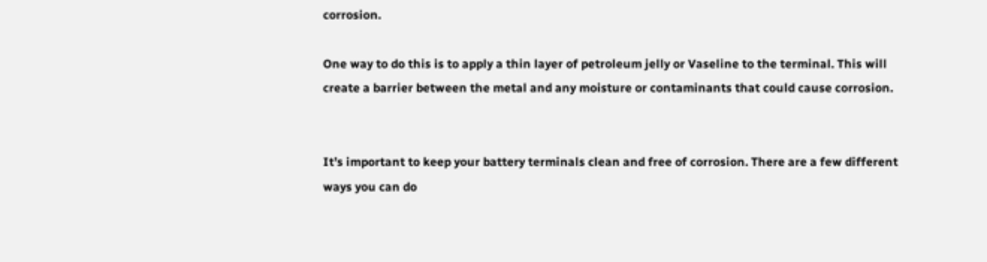corrosion.

One way to do this is to apply a thin layer of petroleum jelly or Vaseline to the terminal. This will create a barrier between the metal and any moisture or contaminants that could cause corrosion.


It’s important to keep your battery terminals clean and free of corrosion. There are a few different ways you can do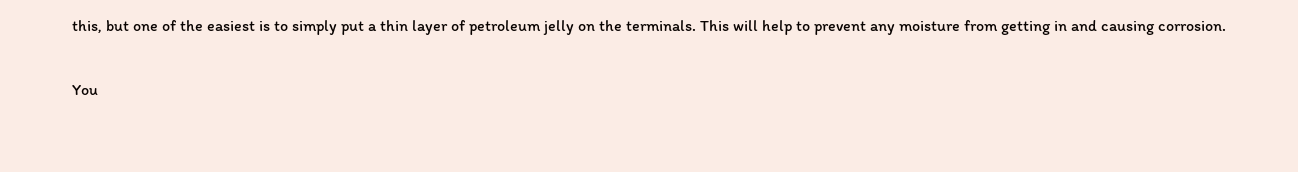this, but one of the easiest is to simply put a thin layer of petroleum jelly on the terminals. This will help to prevent any moisture from getting in and causing corrosion.

You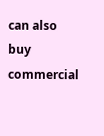can also buy commercial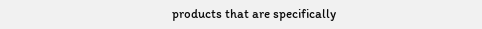products that are specifically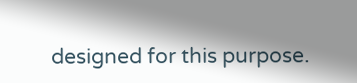designed for this purpose.